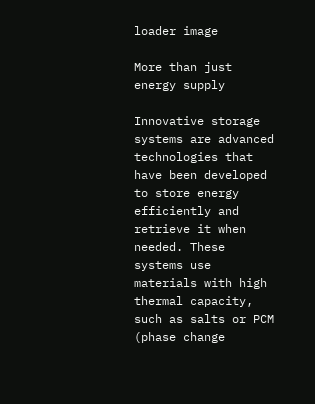loader image

More than just energy supply

Innovative storage systems are advanced technologies that have been developed to store energy efficiently and retrieve it when needed. These systems use materials with high thermal capacity, such as salts or PCM (phase change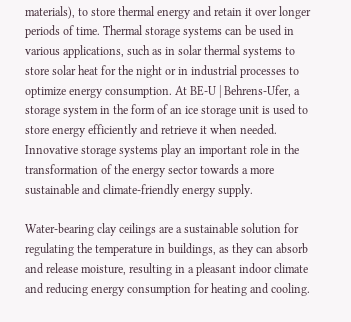materials), to store thermal energy and retain it over longer periods of time. Thermal storage systems can be used in various applications, such as in solar thermal systems to store solar heat for the night or in industrial processes to optimize energy consumption. At BE-U | Behrens-Ufer, a storage system in the form of an ice storage unit is used to store energy efficiently and retrieve it when needed. Innovative storage systems play an important role in the transformation of the energy sector towards a more sustainable and climate-friendly energy supply.

Water-bearing clay ceilings are a sustainable solution for regulating the temperature in buildings, as they can absorb and release moisture, resulting in a pleasant indoor climate and reducing energy consumption for heating and cooling.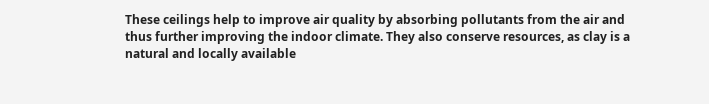These ceilings help to improve air quality by absorbing pollutants from the air and thus further improving the indoor climate. They also conserve resources, as clay is a natural and locally available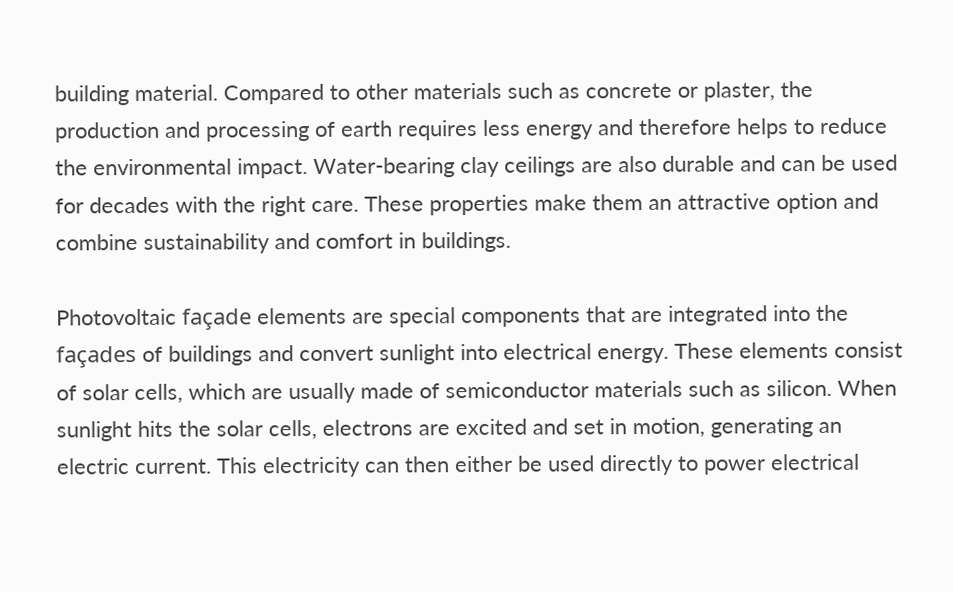building material. Compared to other materials such as concrete or plaster, the production and processing of earth requires less energy and therefore helps to reduce the environmental impact. Water-bearing clay ceilings are also durable and can be used for decades with the right care. These properties make them an attractive option and combine sustainability and comfort in buildings.

Photovoltaic façade elements are special components that are integrated into the façades of buildings and convert sunlight into electrical energy. These elements consist of solar cells, which are usually made of semiconductor materials such as silicon. When sunlight hits the solar cells, electrons are excited and set in motion, generating an electric current. This electricity can then either be used directly to power electrical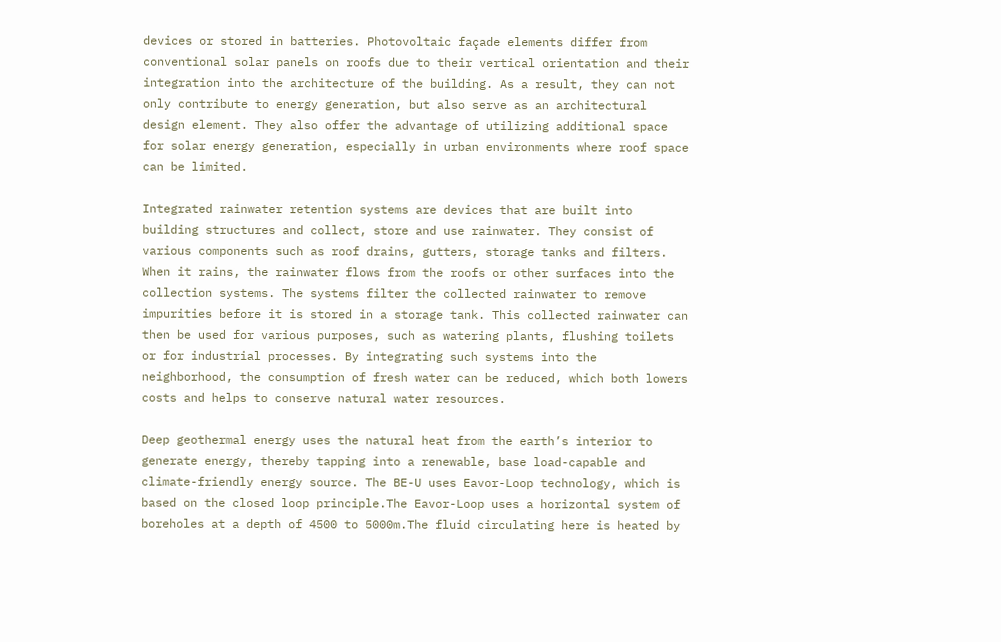devices or stored in batteries. Photovoltaic façade elements differ from conventional solar panels on roofs due to their vertical orientation and their integration into the architecture of the building. As a result, they can not only contribute to energy generation, but also serve as an architectural design element. They also offer the advantage of utilizing additional space for solar energy generation, especially in urban environments where roof space can be limited.

Integrated rainwater retention systems are devices that are built into building structures and collect, store and use rainwater. They consist of various components such as roof drains, gutters, storage tanks and filters. When it rains, the rainwater flows from the roofs or other surfaces into the collection systems. The systems filter the collected rainwater to remove impurities before it is stored in a storage tank. This collected rainwater can then be used for various purposes, such as watering plants, flushing toilets or for industrial processes. By integrating such systems into the neighborhood, the consumption of fresh water can be reduced, which both lowers costs and helps to conserve natural water resources.

Deep geothermal energy uses the natural heat from the earth’s interior to generate energy, thereby tapping into a renewable, base load-capable and climate-friendly energy source. The BE-U uses Eavor-Loop technology, which is based on the closed loop principle.The Eavor-Loop uses a horizontal system of boreholes at a depth of 4500 to 5000m.The fluid circulating here is heated by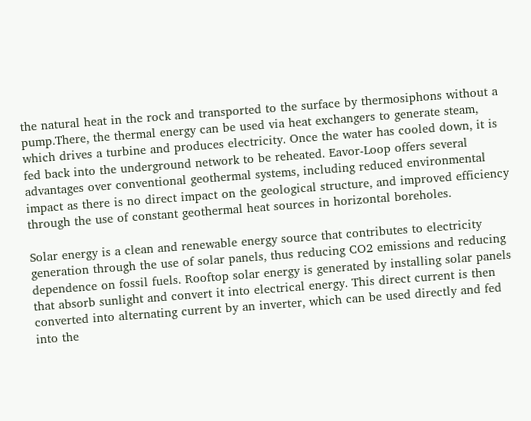the natural heat in the rock and transported to the surface by thermosiphons without a pump.There, the thermal energy can be used via heat exchangers to generate steam, which drives a turbine and produces electricity. Once the water has cooled down, it is fed back into the underground network to be reheated. Eavor-Loop offers several advantages over conventional geothermal systems, including reduced environmental impact as there is no direct impact on the geological structure, and improved efficiency through the use of constant geothermal heat sources in horizontal boreholes.

Solar energy is a clean and renewable energy source that contributes to electricity generation through the use of solar panels, thus reducing CO2 emissions and reducing dependence on fossil fuels. Rooftop solar energy is generated by installing solar panels that absorb sunlight and convert it into electrical energy. This direct current is then converted into alternating current by an inverter, which can be used directly and fed into the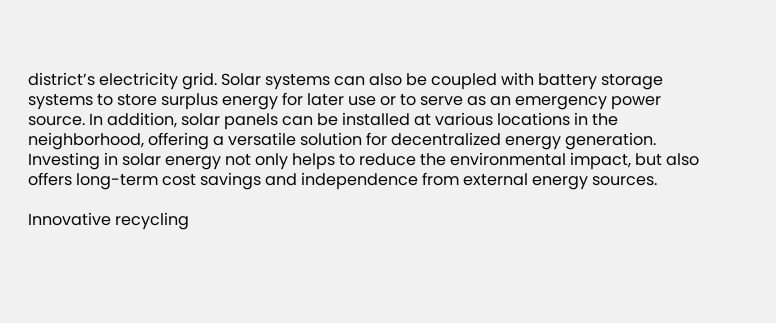district’s electricity grid. Solar systems can also be coupled with battery storage systems to store surplus energy for later use or to serve as an emergency power source. In addition, solar panels can be installed at various locations in the neighborhood, offering a versatile solution for decentralized energy generation. Investing in solar energy not only helps to reduce the environmental impact, but also offers long-term cost savings and independence from external energy sources.

Innovative recycling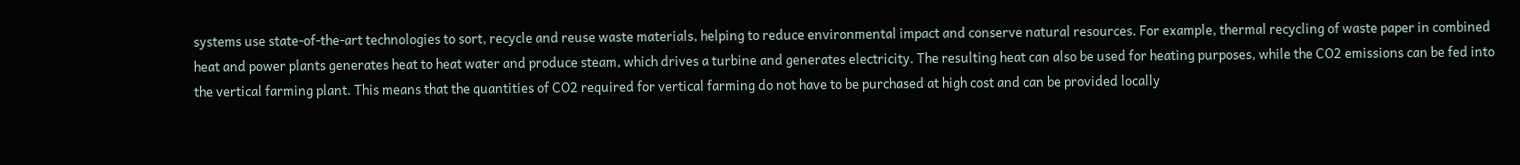systems use state-of-the-art technologies to sort, recycle and reuse waste materials, helping to reduce environmental impact and conserve natural resources. For example, thermal recycling of waste paper in combined heat and power plants generates heat to heat water and produce steam, which drives a turbine and generates electricity. The resulting heat can also be used for heating purposes, while the CO2 emissions can be fed into the vertical farming plant. This means that the quantities of CO2 required for vertical farming do not have to be purchased at high cost and can be provided locally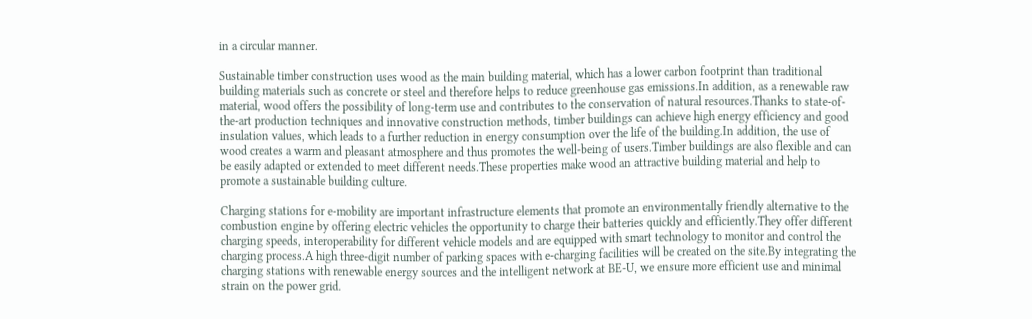in a circular manner.

Sustainable timber construction uses wood as the main building material, which has a lower carbon footprint than traditional building materials such as concrete or steel and therefore helps to reduce greenhouse gas emissions.In addition, as a renewable raw material, wood offers the possibility of long-term use and contributes to the conservation of natural resources.Thanks to state-of-the-art production techniques and innovative construction methods, timber buildings can achieve high energy efficiency and good insulation values, which leads to a further reduction in energy consumption over the life of the building.In addition, the use of wood creates a warm and pleasant atmosphere and thus promotes the well-being of users.Timber buildings are also flexible and can be easily adapted or extended to meet different needs.These properties make wood an attractive building material and help to promote a sustainable building culture.

Charging stations for e-mobility are important infrastructure elements that promote an environmentally friendly alternative to the combustion engine by offering electric vehicles the opportunity to charge their batteries quickly and efficiently.They offer different charging speeds, interoperability for different vehicle models and are equipped with smart technology to monitor and control the charging process.A high three-digit number of parking spaces with e-charging facilities will be created on the site.By integrating the charging stations with renewable energy sources and the intelligent network at BE-U, we ensure more efficient use and minimal strain on the power grid.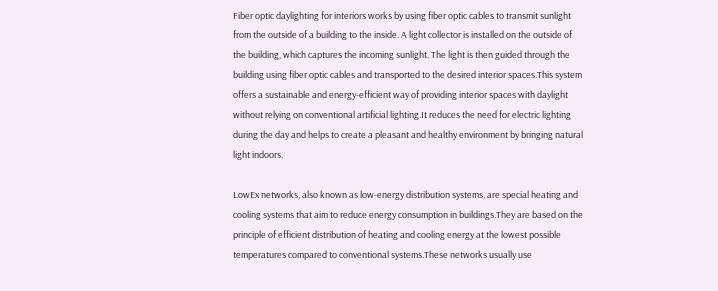Fiber optic daylighting for interiors works by using fiber optic cables to transmit sunlight from the outside of a building to the inside. A light collector is installed on the outside of the building, which captures the incoming sunlight. The light is then guided through the building using fiber optic cables and transported to the desired interior spaces.This system offers a sustainable and energy-efficient way of providing interior spaces with daylight without relying on conventional artificial lighting.It reduces the need for electric lighting during the day and helps to create a pleasant and healthy environment by bringing natural light indoors.

LowEx networks, also known as low-energy distribution systems, are special heating and cooling systems that aim to reduce energy consumption in buildings.They are based on the principle of efficient distribution of heating and cooling energy at the lowest possible temperatures compared to conventional systems.These networks usually use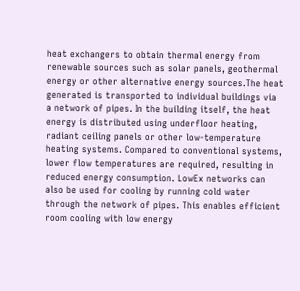heat exchangers to obtain thermal energy from renewable sources such as solar panels, geothermal energy or other alternative energy sources.The heat generated is transported to individual buildings via a network of pipes. In the building itself, the heat energy is distributed using underfloor heating, radiant ceiling panels or other low-temperature heating systems. Compared to conventional systems, lower flow temperatures are required, resulting in reduced energy consumption. LowEx networks can also be used for cooling by running cold water through the network of pipes. This enables efficient room cooling with low energy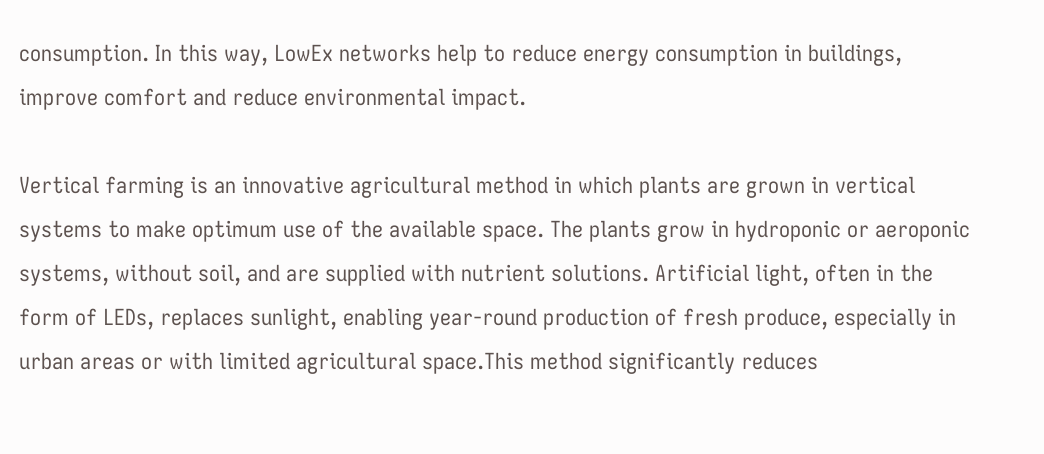consumption. In this way, LowEx networks help to reduce energy consumption in buildings, improve comfort and reduce environmental impact.

Vertical farming is an innovative agricultural method in which plants are grown in vertical systems to make optimum use of the available space. The plants grow in hydroponic or aeroponic systems, without soil, and are supplied with nutrient solutions. Artificial light, often in the form of LEDs, replaces sunlight, enabling year-round production of fresh produce, especially in urban areas or with limited agricultural space.This method significantly reduces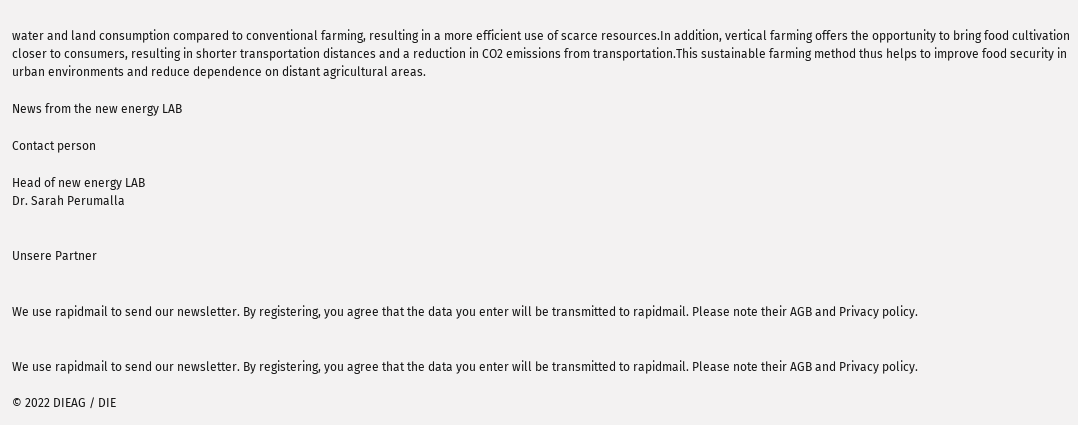water and land consumption compared to conventional farming, resulting in a more efficient use of scarce resources.In addition, vertical farming offers the opportunity to bring food cultivation closer to consumers, resulting in shorter transportation distances and a reduction in CO2 emissions from transportation.This sustainable farming method thus helps to improve food security in urban environments and reduce dependence on distant agricultural areas.

News from the new energy LAB

Contact person

Head of new energy LAB
Dr. Sarah Perumalla


Unsere Partner


We use rapidmail to send our newsletter. By registering, you agree that the data you enter will be transmitted to rapidmail. Please note their AGB and Privacy policy.


We use rapidmail to send our newsletter. By registering, you agree that the data you enter will be transmitted to rapidmail. Please note their AGB and Privacy policy.

© 2022 DIEAG / DIE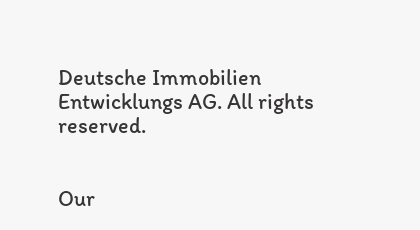Deutsche Immobilien Entwicklungs AG. All rights reserved.


Our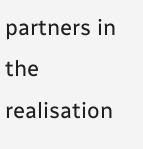partners in the realisation